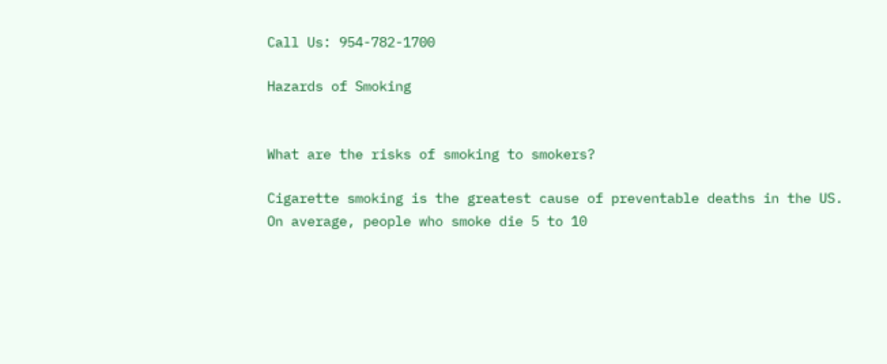Call Us: 954-782-1700

Hazards of Smoking


What are the risks of smoking to smokers?

Cigarette smoking is the greatest cause of preventable deaths in the US. On average, people who smoke die 5 to 10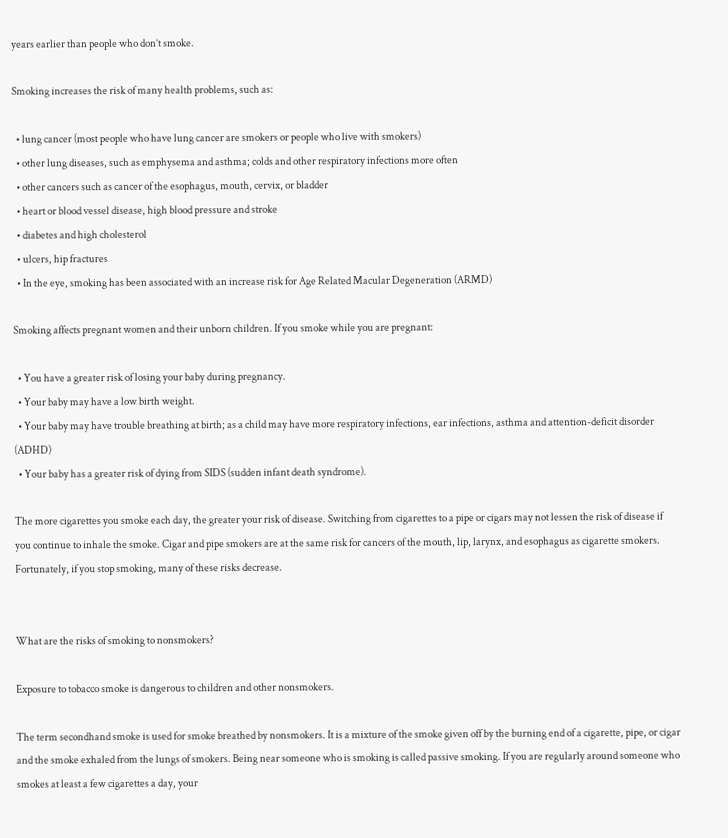years earlier than people who don’t smoke.

Smoking increases the risk of many health problems, such as:

  • lung cancer (most people who have lung cancer are smokers or people who live with smokers)
  • other lung diseases, such as emphysema and asthma; colds and other respiratory infections more often
  • other cancers such as cancer of the esophagus, mouth, cervix, or bladder
  • heart or blood vessel disease, high blood pressure and stroke
  • diabetes and high cholesterol
  • ulcers, hip fractures
  • In the eye, smoking has been associated with an increase risk for Age Related Macular Degeneration (ARMD)

Smoking affects pregnant women and their unborn children. If you smoke while you are pregnant:

  • You have a greater risk of losing your baby during pregnancy.
  • Your baby may have a low birth weight.
  • Your baby may have trouble breathing at birth; as a child may have more respiratory infections, ear infections, asthma and attention-deficit disorder (ADHD)
  • Your baby has a greater risk of dying from SIDS (sudden infant death syndrome).

The more cigarettes you smoke each day, the greater your risk of disease. Switching from cigarettes to a pipe or cigars may not lessen the risk of disease if you continue to inhale the smoke. Cigar and pipe smokers are at the same risk for cancers of the mouth, lip, larynx, and esophagus as cigarette smokers. Fortunately, if you stop smoking, many of these risks decrease.


What are the risks of smoking to nonsmokers?

Exposure to tobacco smoke is dangerous to children and other nonsmokers.

The term secondhand smoke is used for smoke breathed by nonsmokers. It is a mixture of the smoke given off by the burning end of a cigarette, pipe, or cigar and the smoke exhaled from the lungs of smokers. Being near someone who is smoking is called passive smoking. If you are regularly around someone who smokes at least a few cigarettes a day, your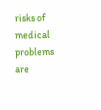risks of medical problems are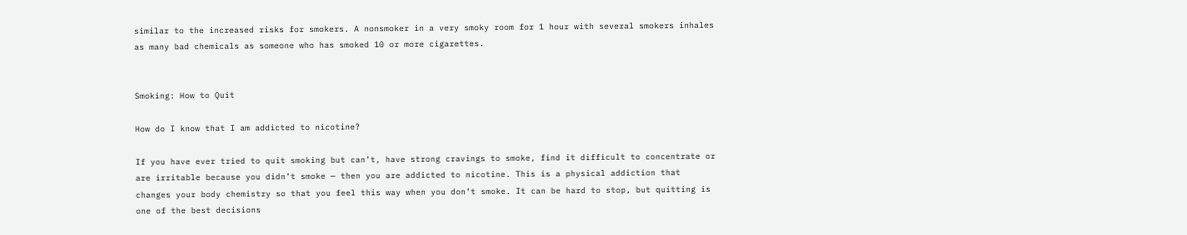similar to the increased risks for smokers. A nonsmoker in a very smoky room for 1 hour with several smokers inhales as many bad chemicals as someone who has smoked 10 or more cigarettes.


Smoking: How to Quit

How do I know that I am addicted to nicotine?

If you have ever tried to quit smoking but can’t, have strong cravings to smoke, find it difficult to concentrate or are irritable because you didn’t smoke — then you are addicted to nicotine. This is a physical addiction that changes your body chemistry so that you feel this way when you don’t smoke. It can be hard to stop, but quitting is one of the best decisions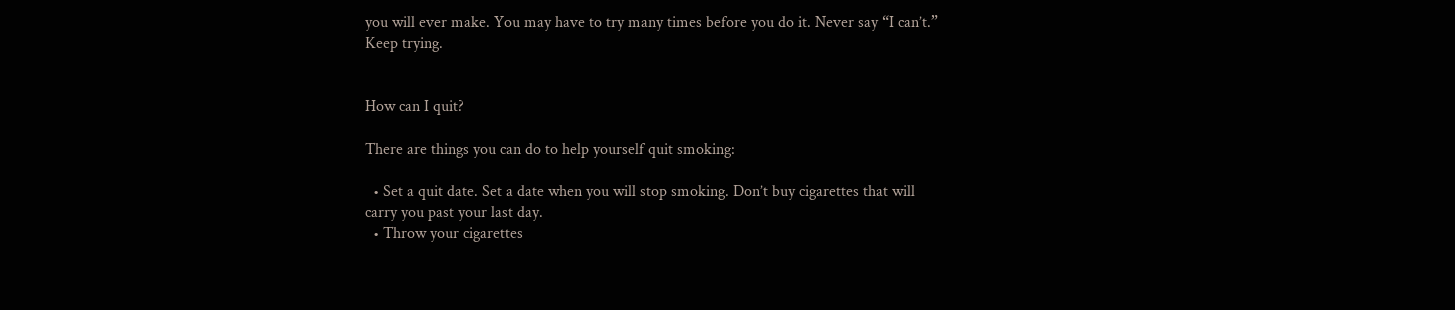you will ever make. You may have to try many times before you do it. Never say “I can’t.” Keep trying.


How can I quit?

There are things you can do to help yourself quit smoking:

  • Set a quit date. Set a date when you will stop smoking. Don’t buy cigarettes that will carry you past your last day.
  • Throw your cigarettes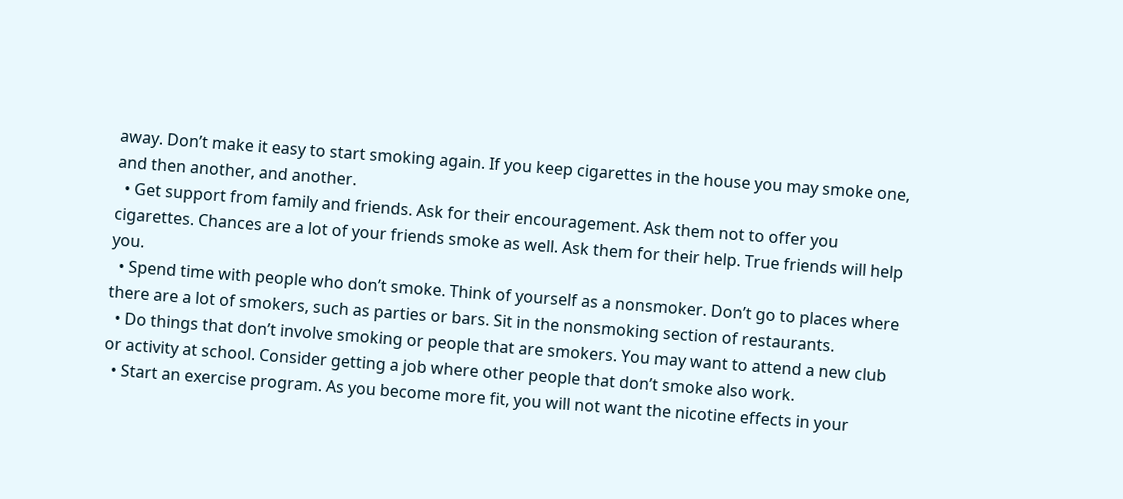away. Don’t make it easy to start smoking again. If you keep cigarettes in the house you may smoke one, and then another, and another.
  • Get support from family and friends. Ask for their encouragement. Ask them not to offer you cigarettes. Chances are a lot of your friends smoke as well. Ask them for their help. True friends will help you.
  • Spend time with people who don’t smoke. Think of yourself as a nonsmoker. Don’t go to places where there are a lot of smokers, such as parties or bars. Sit in the nonsmoking section of restaurants.
  • Do things that don’t involve smoking or people that are smokers. You may want to attend a new club or activity at school. Consider getting a job where other people that don’t smoke also work.
  • Start an exercise program. As you become more fit, you will not want the nicotine effects in your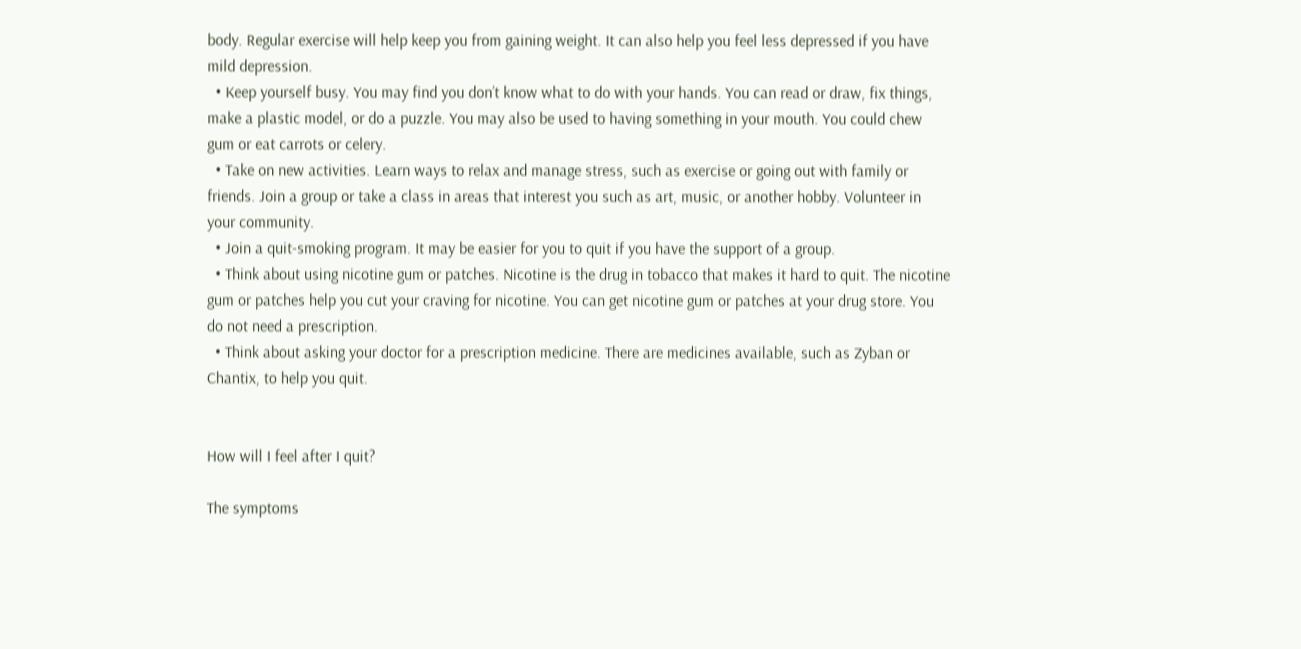body. Regular exercise will help keep you from gaining weight. It can also help you feel less depressed if you have mild depression.
  • Keep yourself busy. You may find you don’t know what to do with your hands. You can read or draw, fix things, make a plastic model, or do a puzzle. You may also be used to having something in your mouth. You could chew gum or eat carrots or celery.
  • Take on new activities. Learn ways to relax and manage stress, such as exercise or going out with family or friends. Join a group or take a class in areas that interest you such as art, music, or another hobby. Volunteer in your community.
  • Join a quit-smoking program. It may be easier for you to quit if you have the support of a group.
  • Think about using nicotine gum or patches. Nicotine is the drug in tobacco that makes it hard to quit. The nicotine gum or patches help you cut your craving for nicotine. You can get nicotine gum or patches at your drug store. You do not need a prescription.
  • Think about asking your doctor for a prescription medicine. There are medicines available, such as Zyban or Chantix, to help you quit.


How will I feel after I quit?

The symptoms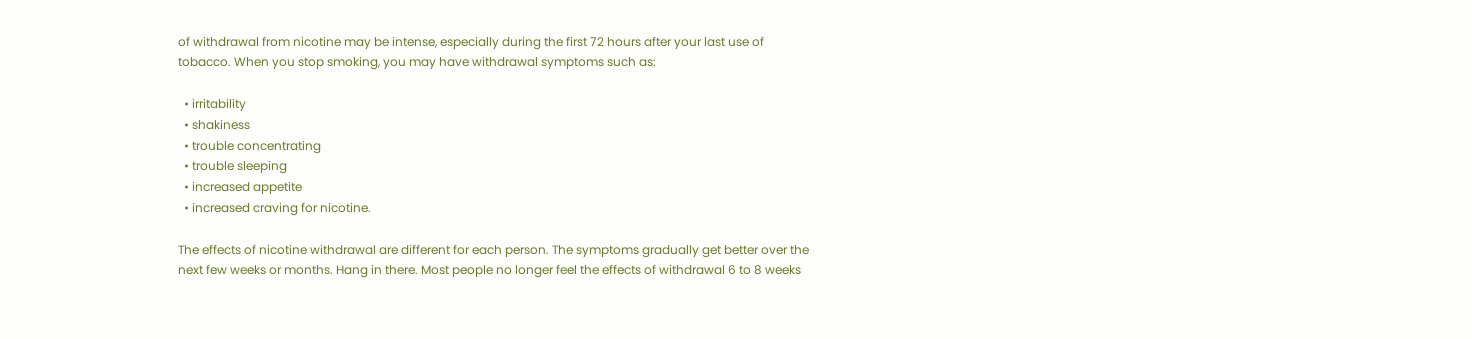of withdrawal from nicotine may be intense, especially during the first 72 hours after your last use of tobacco. When you stop smoking, you may have withdrawal symptoms such as:

  • irritability
  • shakiness
  • trouble concentrating
  • trouble sleeping
  • increased appetite
  • increased craving for nicotine.

The effects of nicotine withdrawal are different for each person. The symptoms gradually get better over the next few weeks or months. Hang in there. Most people no longer feel the effects of withdrawal 6 to 8 weeks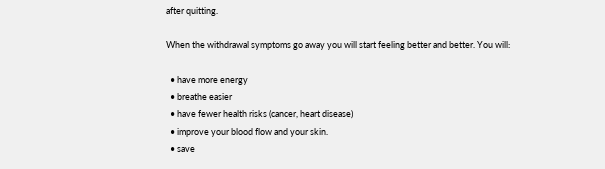after quitting.

When the withdrawal symptoms go away you will start feeling better and better. You will:

  • have more energy
  • breathe easier
  • have fewer health risks (cancer, heart disease)
  • improve your blood flow and your skin.
  • save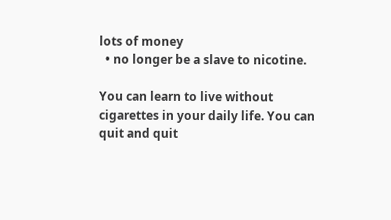lots of money
  • no longer be a slave to nicotine.

You can learn to live without cigarettes in your daily life. You can quit and quit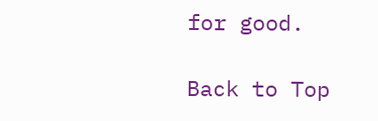for good.

Back to Top